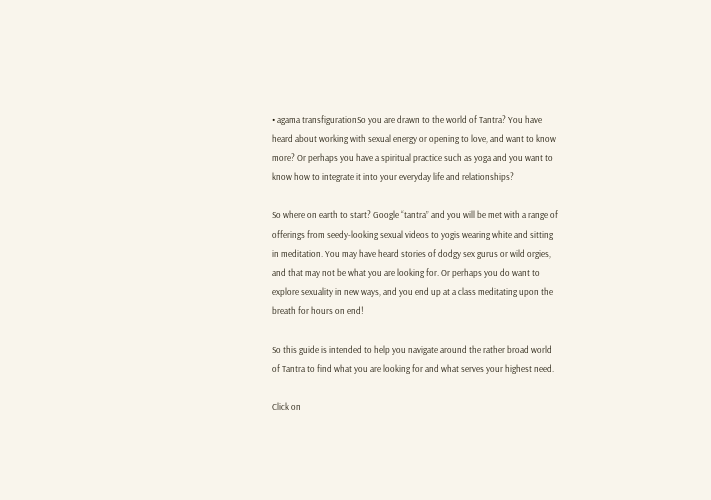• agama transfigurationSo you are drawn to the world of Tantra? You have heard about working with sexual energy or opening to love, and want to know more? Or perhaps you have a spiritual practice such as yoga and you want to know how to integrate it into your everyday life and relationships?

So where on earth to start? Google “tantra” and you will be met with a range of offerings from seedy-looking sexual videos to yogis wearing white and sitting in meditation. You may have heard stories of dodgy sex gurus or wild orgies, and that may not be what you are looking for. Or perhaps you do want to explore sexuality in new ways, and you end up at a class meditating upon the breath for hours on end!

So this guide is intended to help you navigate around the rather broad world of Tantra to find what you are looking for and what serves your highest need.

Click on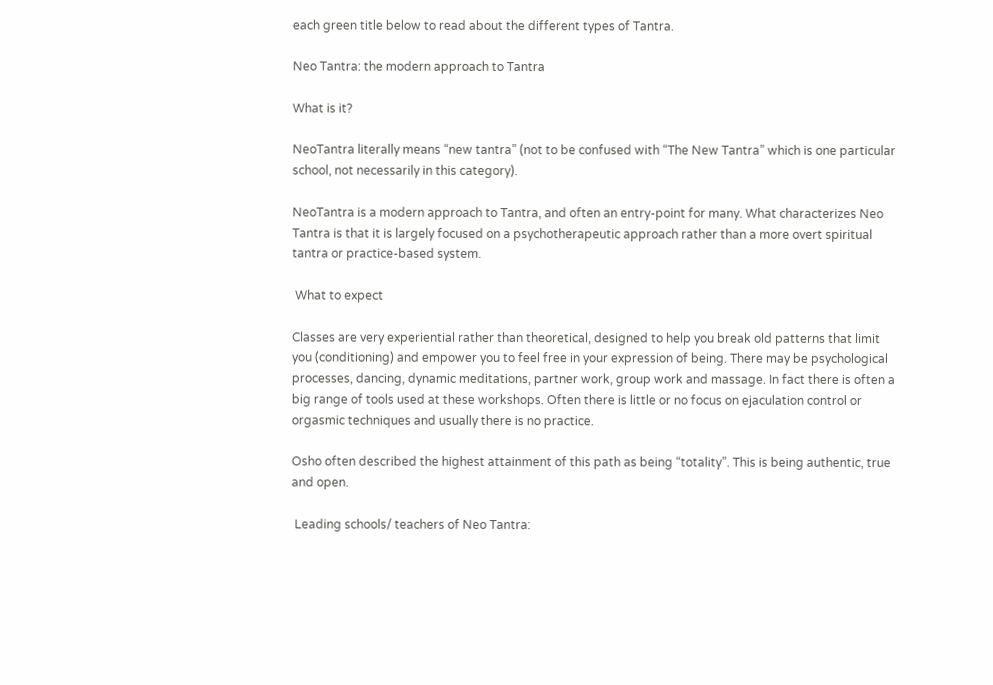each green title below to read about the different types of Tantra.

Neo Tantra: the modern approach to Tantra

What is it?

NeoTantra literally means “new tantra” (not to be confused with “The New Tantra” which is one particular school, not necessarily in this category).

NeoTantra is a modern approach to Tantra, and often an entry-point for many. What characterizes Neo Tantra is that it is largely focused on a psychotherapeutic approach rather than a more overt spiritual tantra or practice-based system.

 What to expect

Classes are very experiential rather than theoretical, designed to help you break old patterns that limit you (conditioning) and empower you to feel free in your expression of being. There may be psychological processes, dancing, dynamic meditations, partner work, group work and massage. In fact there is often a big range of tools used at these workshops. Often there is little or no focus on ejaculation control or orgasmic techniques and usually there is no practice.

Osho often described the highest attainment of this path as being “totality”. This is being authentic, true and open.

 Leading schools/ teachers of Neo Tantra: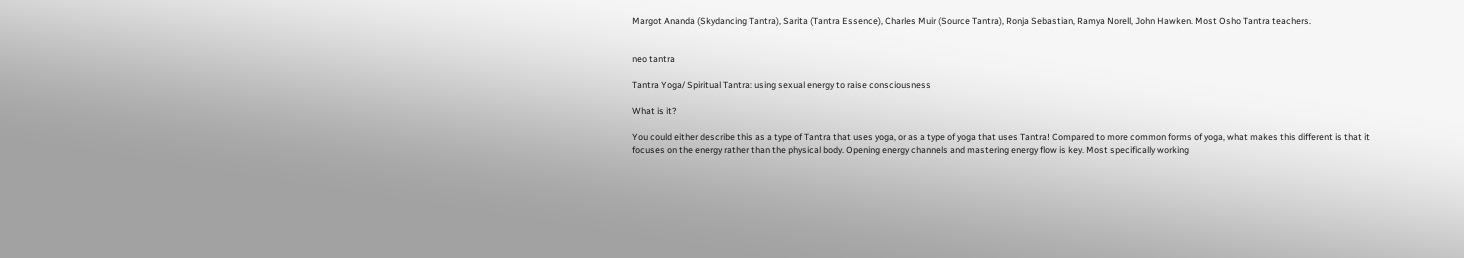Margot Ananda (Skydancing Tantra), Sarita (Tantra Essence), Charles Muir (Source Tantra), Ronja Sebastian, Ramya Norell, John Hawken. Most Osho Tantra teachers.


neo tantra

Tantra Yoga/ Spiritual Tantra: using sexual energy to raise consciousness

What is it?

You could either describe this as a type of Tantra that uses yoga, or as a type of yoga that uses Tantra! Compared to more common forms of yoga, what makes this different is that it focuses on the energy rather than the physical body. Opening energy channels and mastering energy flow is key. Most specifically working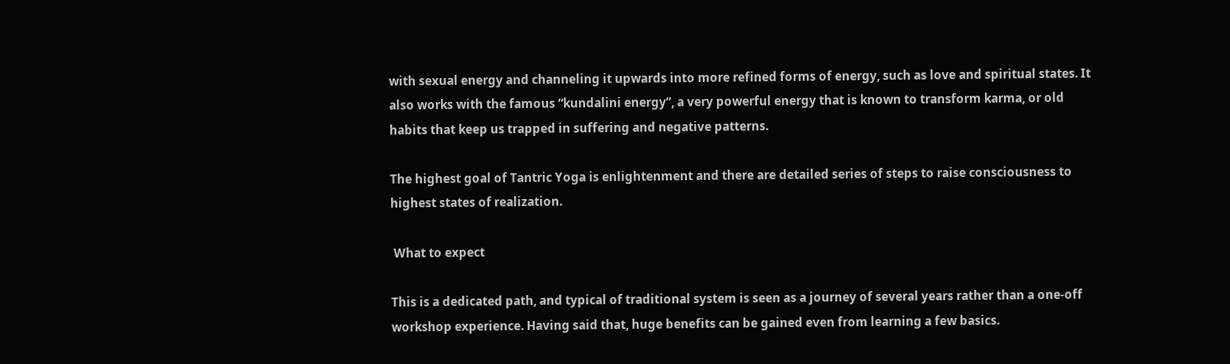with sexual energy and channeling it upwards into more refined forms of energy, such as love and spiritual states. It also works with the famous “kundalini energy”, a very powerful energy that is known to transform karma, or old habits that keep us trapped in suffering and negative patterns.

The highest goal of Tantric Yoga is enlightenment and there are detailed series of steps to raise consciousness to highest states of realization.

 What to expect

This is a dedicated path, and typical of traditional system is seen as a journey of several years rather than a one-off workshop experience. Having said that, huge benefits can be gained even from learning a few basics.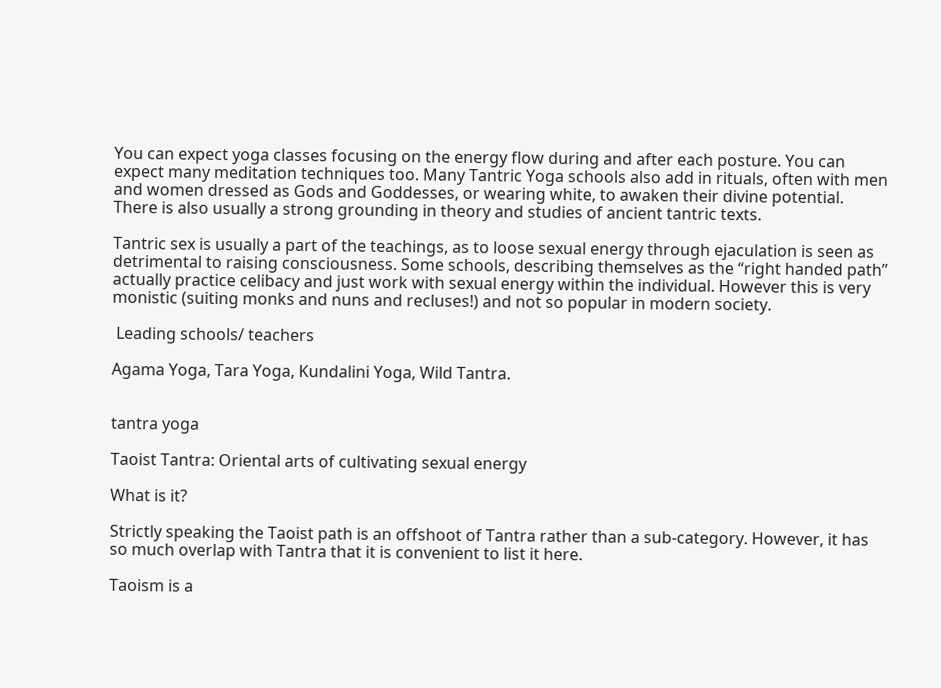You can expect yoga classes focusing on the energy flow during and after each posture. You can expect many meditation techniques too. Many Tantric Yoga schools also add in rituals, often with men and women dressed as Gods and Goddesses, or wearing white, to awaken their divine potential. There is also usually a strong grounding in theory and studies of ancient tantric texts.

Tantric sex is usually a part of the teachings, as to loose sexual energy through ejaculation is seen as detrimental to raising consciousness. Some schools, describing themselves as the “right handed path” actually practice celibacy and just work with sexual energy within the individual. However this is very monistic (suiting monks and nuns and recluses!) and not so popular in modern society.

 Leading schools/ teachers

Agama Yoga, Tara Yoga, Kundalini Yoga, Wild Tantra.


tantra yoga

Taoist Tantra: Oriental arts of cultivating sexual energy

What is it?

Strictly speaking the Taoist path is an offshoot of Tantra rather than a sub-category. However, it has so much overlap with Tantra that it is convenient to list it here.

Taoism is a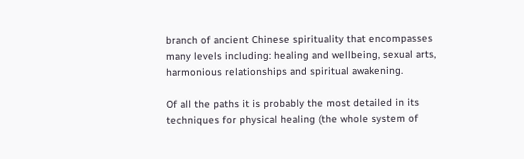branch of ancient Chinese spirituality that encompasses many levels including: healing and wellbeing, sexual arts, harmonious relationships and spiritual awakening.

Of all the paths it is probably the most detailed in its techniques for physical healing (the whole system of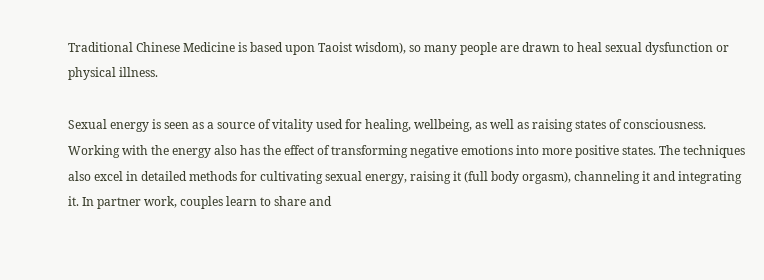Traditional Chinese Medicine is based upon Taoist wisdom), so many people are drawn to heal sexual dysfunction or physical illness.

Sexual energy is seen as a source of vitality used for healing, wellbeing, as well as raising states of consciousness. Working with the energy also has the effect of transforming negative emotions into more positive states. The techniques also excel in detailed methods for cultivating sexual energy, raising it (full body orgasm), channeling it and integrating it. In partner work, couples learn to share and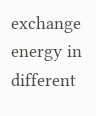exchange energy in different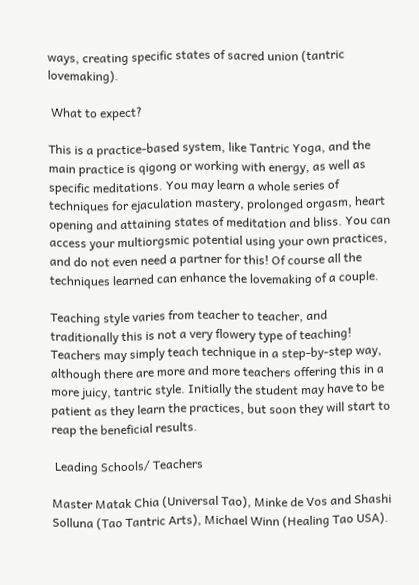ways, creating specific states of sacred union (tantric lovemaking).

 What to expect?

This is a practice-based system, like Tantric Yoga, and the main practice is qigong or working with energy, as well as specific meditations. You may learn a whole series of techniques for ejaculation mastery, prolonged orgasm, heart opening and attaining states of meditation and bliss. You can access your multiorgsmic potential using your own practices, and do not even need a partner for this! Of course all the techniques learned can enhance the lovemaking of a couple.

Teaching style varies from teacher to teacher, and traditionally this is not a very flowery type of teaching! Teachers may simply teach technique in a step-by-step way, although there are more and more teachers offering this in a more juicy, tantric style. Initially the student may have to be patient as they learn the practices, but soon they will start to reap the beneficial results.

 Leading Schools/ Teachers

Master Matak Chia (Universal Tao), Minke de Vos and Shashi Solluna (Tao Tantric Arts), Michael Winn (Healing Tao USA).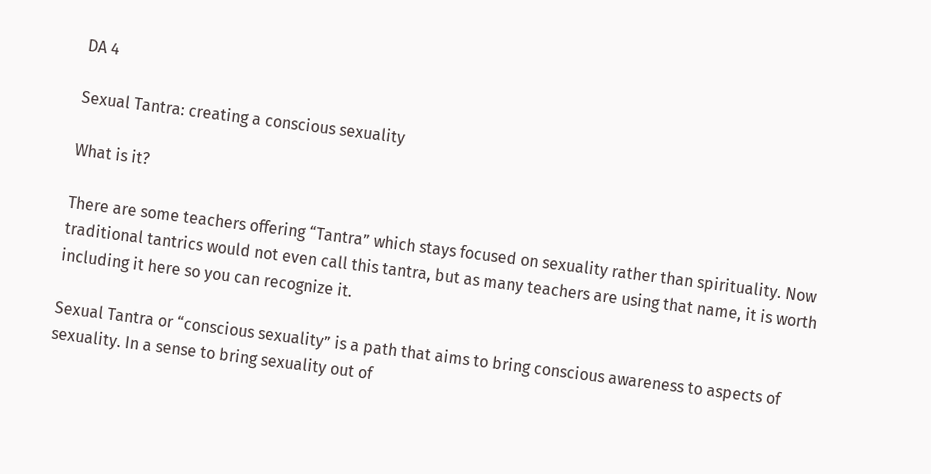DA 4

Sexual Tantra: creating a conscious sexuality

What is it?

There are some teachers offering “Tantra” which stays focused on sexuality rather than spirituality. Now traditional tantrics would not even call this tantra, but as many teachers are using that name, it is worth including it here so you can recognize it.

Sexual Tantra or “conscious sexuality” is a path that aims to bring conscious awareness to aspects of sexuality. In a sense to bring sexuality out of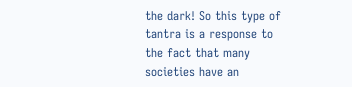the dark! So this type of tantra is a response to the fact that many societies have an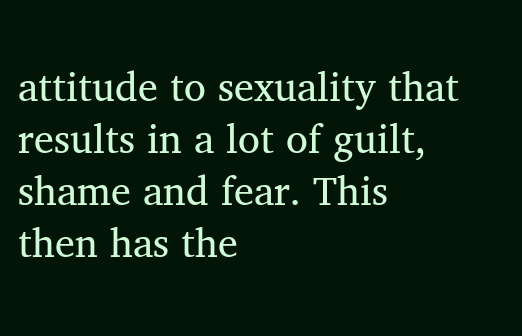attitude to sexuality that results in a lot of guilt, shame and fear. This then has the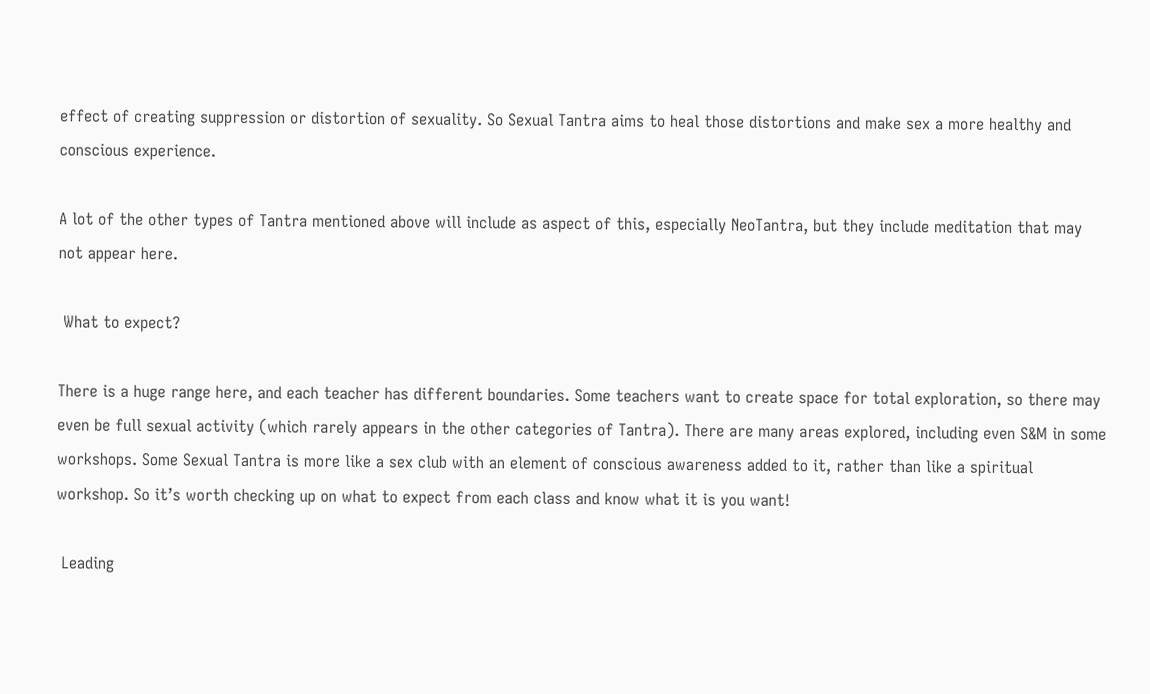effect of creating suppression or distortion of sexuality. So Sexual Tantra aims to heal those distortions and make sex a more healthy and conscious experience.

A lot of the other types of Tantra mentioned above will include as aspect of this, especially NeoTantra, but they include meditation that may not appear here.

 What to expect?

There is a huge range here, and each teacher has different boundaries. Some teachers want to create space for total exploration, so there may even be full sexual activity (which rarely appears in the other categories of Tantra). There are many areas explored, including even S&M in some workshops. Some Sexual Tantra is more like a sex club with an element of conscious awareness added to it, rather than like a spiritual workshop. So it’s worth checking up on what to expect from each class and know what it is you want!

 Leading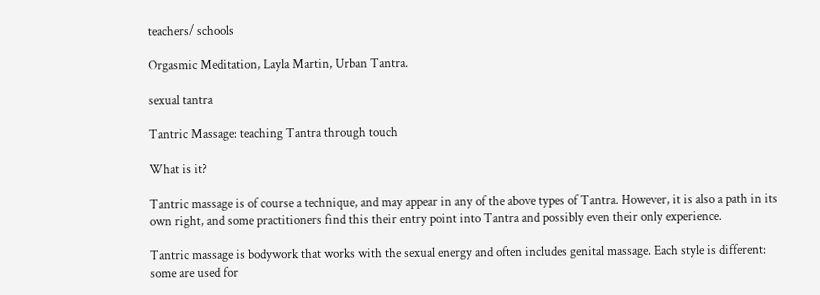teachers/ schools

Orgasmic Meditation, Layla Martin, Urban Tantra.

sexual tantra

Tantric Massage: teaching Tantra through touch

What is it?

Tantric massage is of course a technique, and may appear in any of the above types of Tantra. However, it is also a path in its own right, and some practitioners find this their entry point into Tantra and possibly even their only experience.

Tantric massage is bodywork that works with the sexual energy and often includes genital massage. Each style is different: some are used for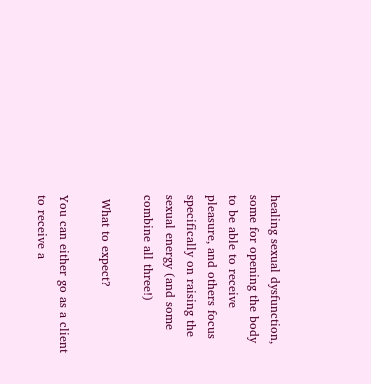healing sexual dysfunction, some for opening the body to be able to receive pleasure, and others focus specifically on raising the sexual energy (and some combine all three!)

 What to expect?

You can either go as a client to receive a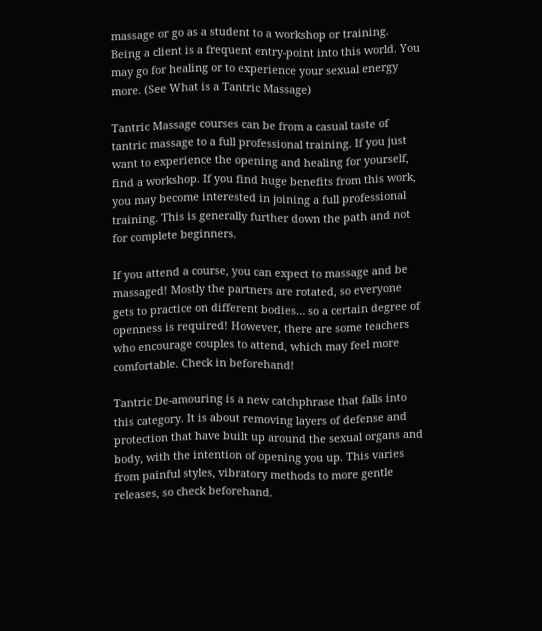massage or go as a student to a workshop or training. Being a client is a frequent entry-point into this world. You may go for healing or to experience your sexual energy more. (See What is a Tantric Massage)

Tantric Massage courses can be from a casual taste of tantric massage to a full professional training. If you just want to experience the opening and healing for yourself, find a workshop. If you find huge benefits from this work, you may become interested in joining a full professional training. This is generally further down the path and not for complete beginners.

If you attend a course, you can expect to massage and be massaged! Mostly the partners are rotated, so everyone gets to practice on different bodies… so a certain degree of openness is required! However, there are some teachers who encourage couples to attend, which may feel more comfortable. Check in beforehand!

Tantric De-amouring is a new catchphrase that falls into this category. It is about removing layers of defense and protection that have built up around the sexual organs and body, with the intention of opening you up. This varies from painful styles, vibratory methods to more gentle releases, so check beforehand.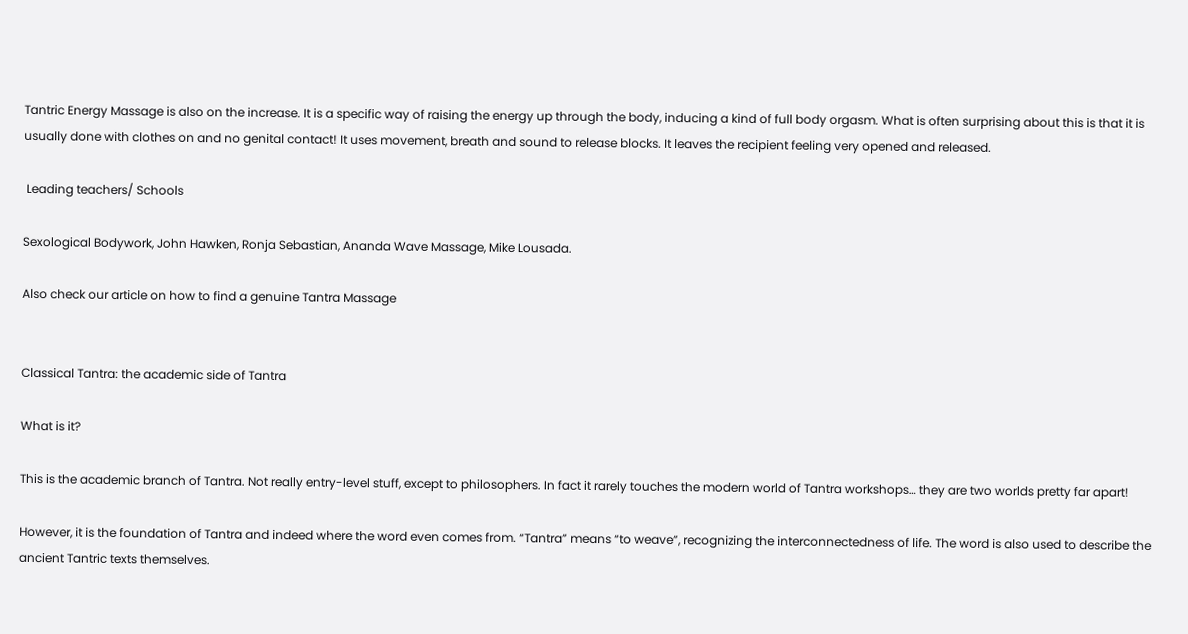Tantric Energy Massage is also on the increase. It is a specific way of raising the energy up through the body, inducing a kind of full body orgasm. What is often surprising about this is that it is usually done with clothes on and no genital contact! It uses movement, breath and sound to release blocks. It leaves the recipient feeling very opened and released.

 Leading teachers/ Schools

Sexological Bodywork, John Hawken, Ronja Sebastian, Ananda Wave Massage, Mike Lousada.

Also check our article on how to find a genuine Tantra Massage


Classical Tantra: the academic side of Tantra

What is it?

This is the academic branch of Tantra. Not really entry-level stuff, except to philosophers. In fact it rarely touches the modern world of Tantra workshops… they are two worlds pretty far apart!

However, it is the foundation of Tantra and indeed where the word even comes from. “Tantra” means “to weave”, recognizing the interconnectedness of life. The word is also used to describe the ancient Tantric texts themselves.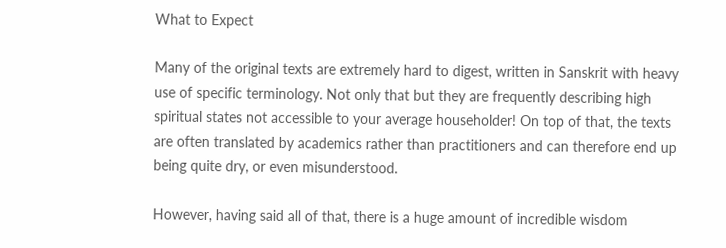What to Expect

Many of the original texts are extremely hard to digest, written in Sanskrit with heavy use of specific terminology. Not only that but they are frequently describing high spiritual states not accessible to your average householder! On top of that, the texts are often translated by academics rather than practitioners and can therefore end up being quite dry, or even misunderstood.

However, having said all of that, there is a huge amount of incredible wisdom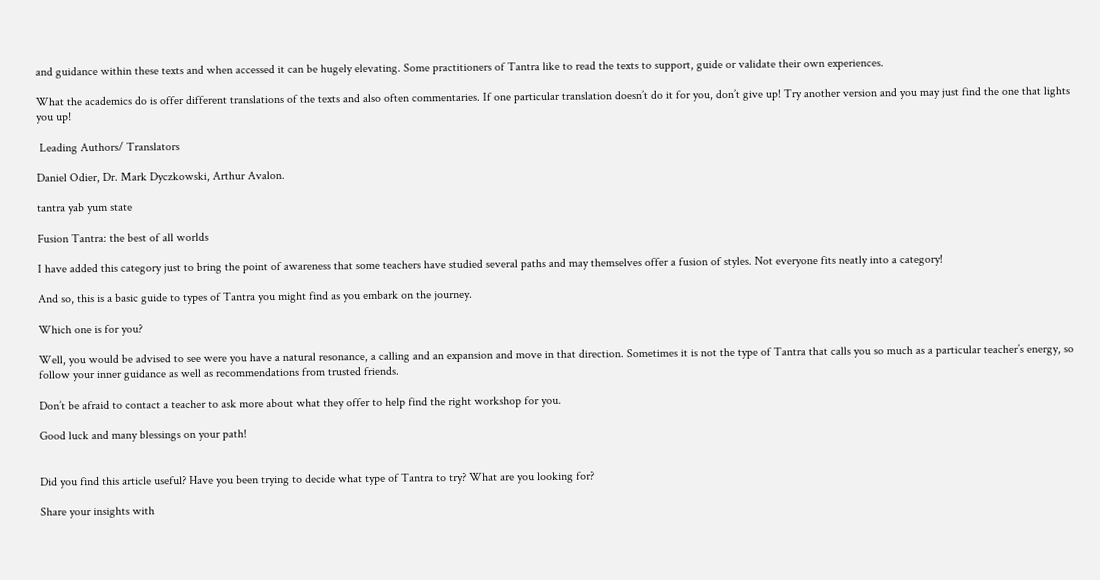and guidance within these texts and when accessed it can be hugely elevating. Some practitioners of Tantra like to read the texts to support, guide or validate their own experiences.

What the academics do is offer different translations of the texts and also often commentaries. If one particular translation doesn’t do it for you, don’t give up! Try another version and you may just find the one that lights you up!

 Leading Authors/ Translators

Daniel Odier, Dr. Mark Dyczkowski, Arthur Avalon.

tantra yab yum state

Fusion Tantra: the best of all worlds

I have added this category just to bring the point of awareness that some teachers have studied several paths and may themselves offer a fusion of styles. Not everyone fits neatly into a category!

And so, this is a basic guide to types of Tantra you might find as you embark on the journey.

Which one is for you?

Well, you would be advised to see were you have a natural resonance, a calling and an expansion and move in that direction. Sometimes it is not the type of Tantra that calls you so much as a particular teacher’s energy, so follow your inner guidance as well as recommendations from trusted friends.

Don’t be afraid to contact a teacher to ask more about what they offer to help find the right workshop for you.

Good luck and many blessings on your path!


Did you find this article useful? Have you been trying to decide what type of Tantra to try? What are you looking for?

Share your insights with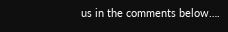us in the comments below….